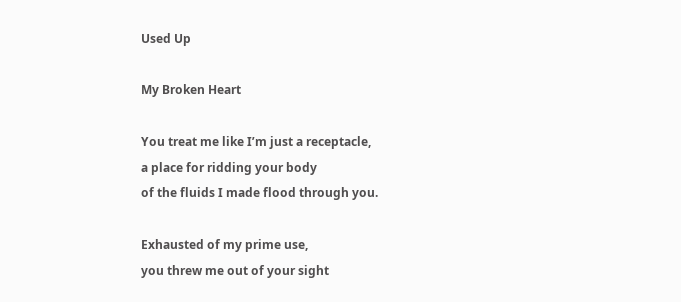Used Up

My Broken Heart

You treat me like I’m just a receptacle,
a place for ridding your body
of the fluids I made flood through you.

Exhausted of my prime use,
you threw me out of your sight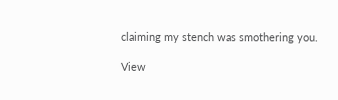claiming my stench was smothering you.

View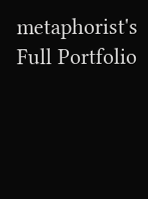metaphorist's Full Portfolio